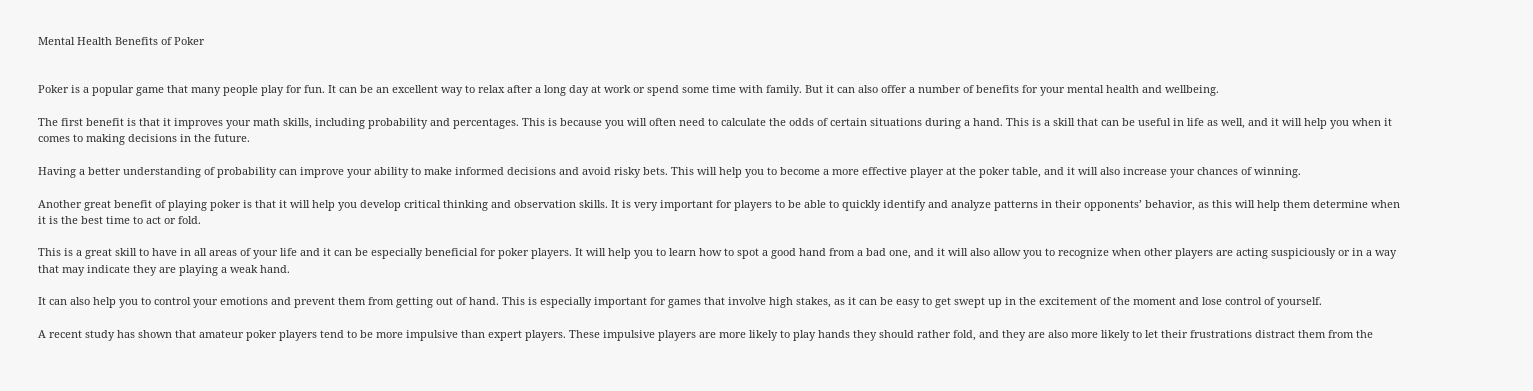Mental Health Benefits of Poker


Poker is a popular game that many people play for fun. It can be an excellent way to relax after a long day at work or spend some time with family. But it can also offer a number of benefits for your mental health and wellbeing.

The first benefit is that it improves your math skills, including probability and percentages. This is because you will often need to calculate the odds of certain situations during a hand. This is a skill that can be useful in life as well, and it will help you when it comes to making decisions in the future.

Having a better understanding of probability can improve your ability to make informed decisions and avoid risky bets. This will help you to become a more effective player at the poker table, and it will also increase your chances of winning.

Another great benefit of playing poker is that it will help you develop critical thinking and observation skills. It is very important for players to be able to quickly identify and analyze patterns in their opponents’ behavior, as this will help them determine when it is the best time to act or fold.

This is a great skill to have in all areas of your life and it can be especially beneficial for poker players. It will help you to learn how to spot a good hand from a bad one, and it will also allow you to recognize when other players are acting suspiciously or in a way that may indicate they are playing a weak hand.

It can also help you to control your emotions and prevent them from getting out of hand. This is especially important for games that involve high stakes, as it can be easy to get swept up in the excitement of the moment and lose control of yourself.

A recent study has shown that amateur poker players tend to be more impulsive than expert players. These impulsive players are more likely to play hands they should rather fold, and they are also more likely to let their frustrations distract them from the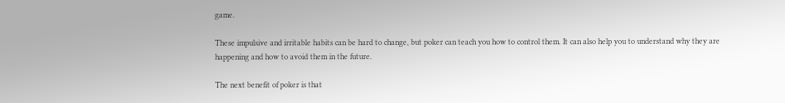game.

These impulsive and irritable habits can be hard to change, but poker can teach you how to control them. It can also help you to understand why they are happening and how to avoid them in the future.

The next benefit of poker is that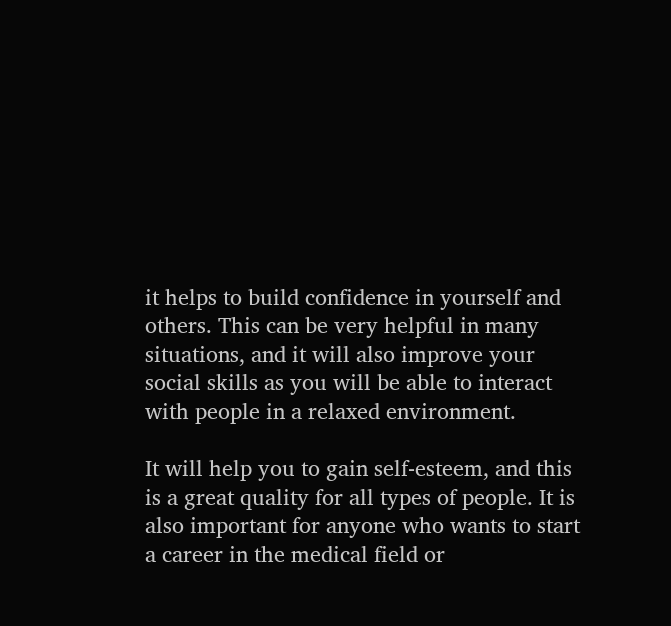it helps to build confidence in yourself and others. This can be very helpful in many situations, and it will also improve your social skills as you will be able to interact with people in a relaxed environment.

It will help you to gain self-esteem, and this is a great quality for all types of people. It is also important for anyone who wants to start a career in the medical field or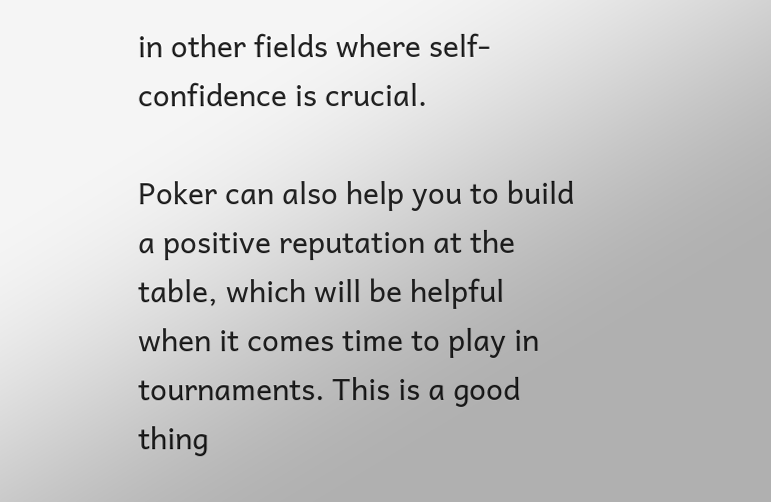in other fields where self-confidence is crucial.

Poker can also help you to build a positive reputation at the table, which will be helpful when it comes time to play in tournaments. This is a good thing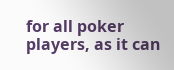for all poker players, as it can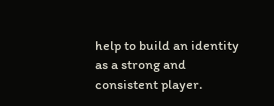help to build an identity as a strong and consistent player.